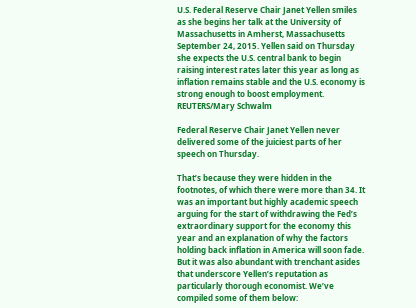U.S. Federal Reserve Chair Janet Yellen smiles as she begins her talk at the University of Massachusetts in Amherst, Massachusetts September 24, 2015. Yellen said on Thursday she expects the U.S. central bank to begin raising interest rates later this year as long as inflation remains stable and the U.S. economy is strong enough to boost employment. REUTERS/Mary Schwalm

Federal Reserve Chair Janet Yellen never delivered some of the juiciest parts of her speech on Thursday.

That’s because they were hidden in the footnotes, of which there were more than 34. It was an important but highly academic speech arguing for the start of withdrawing the Fed’s extraordinary support for the economy this year and an explanation of why the factors holding back inflation in America will soon fade. But it was also abundant with trenchant asides that underscore Yellen’s reputation as particularly thorough economist. We’ve compiled some of them below: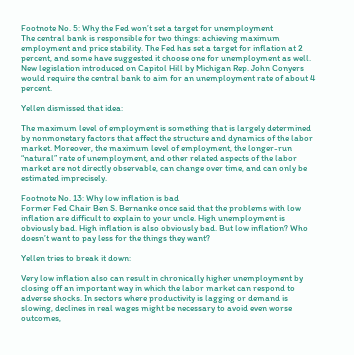Footnote No. 5: Why the Fed won’t set a target for unemployment
The central bank is responsible for two things: achieving maximum employment and price stability. The Fed has set a target for inflation at 2 percent, and some have suggested it choose one for unemployment as well. New legislation introduced on Capitol Hill by Michigan Rep. John Conyers would require the central bank to aim for an unemployment rate of about 4 percent.

Yellen dismissed that idea:

The maximum level of employment is something that is largely determined by nonmonetary factors that affect the structure and dynamics of the labor market. Moreover, the maximum level of employment, the longer-run “natural” rate of unemployment, and other related aspects of the labor market are not directly observable, can change over time, and can only be estimated imprecisely.

Footnote No. 13: Why low inflation is bad
Former Fed Chair Ben S. Bernanke once said that the problems with low inflation are difficult to explain to your uncle. High unemployment is obviously bad. High inflation is also obviously bad. But low inflation? Who doesn’t want to pay less for the things they want?

Yellen tries to break it down:

Very low inflation also can result in chronically higher unemployment by closing off an important way in which the labor market can respond to adverse shocks. In sectors where productivity is lagging or demand is slowing, declines in real wages might be necessary to avoid even worse outcomes,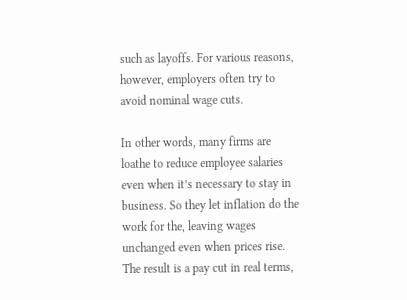such as layoffs. For various reasons, however, employers often try to avoid nominal wage cuts.

In other words, many firms are loathe to reduce employee salaries even when it’s necessary to stay in business. So they let inflation do the work for the, leaving wages unchanged even when prices rise. The result is a pay cut in real terms,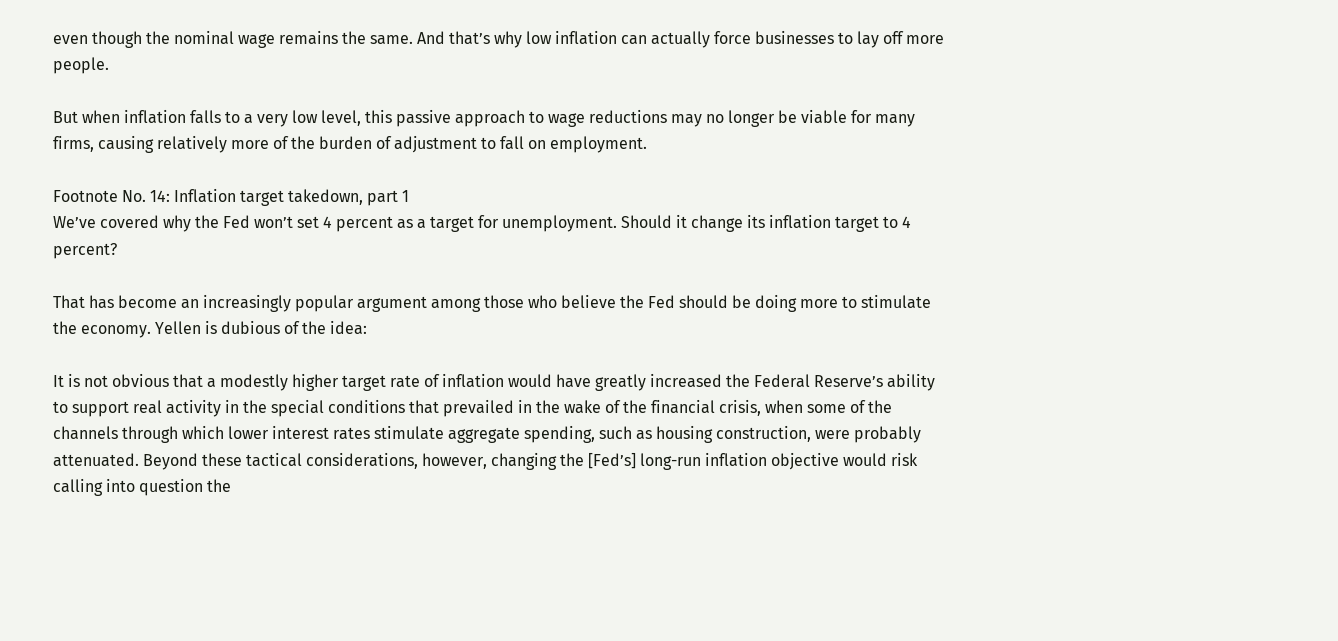even though the nominal wage remains the same. And that’s why low inflation can actually force businesses to lay off more people.

But when inflation falls to a very low level, this passive approach to wage reductions may no longer be viable for many firms, causing relatively more of the burden of adjustment to fall on employment.

Footnote No. 14: Inflation target takedown, part 1
We’ve covered why the Fed won’t set 4 percent as a target for unemployment. Should it change its inflation target to 4 percent?

That has become an increasingly popular argument among those who believe the Fed should be doing more to stimulate the economy. Yellen is dubious of the idea:

It is not obvious that a modestly higher target rate of inflation would have greatly increased the Federal Reserve’s ability to support real activity in the special conditions that prevailed in the wake of the financial crisis, when some of the channels through which lower interest rates stimulate aggregate spending, such as housing construction, were probably attenuated. Beyond these tactical considerations, however, changing the [Fed’s] long-run inflation objective would risk calling into question the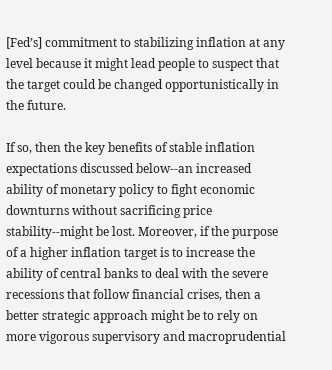[Fed’s] commitment to stabilizing inflation at any level because it might lead people to suspect that the target could be changed opportunistically in the future.

If so, then the key benefits of stable inflation expectations discussed below--an increased ability of monetary policy to fight economic downturns without sacrificing price stability--might be lost. Moreover, if the purpose of a higher inflation target is to increase the ability of central banks to deal with the severe recessions that follow financial crises, then a better strategic approach might be to rely on more vigorous supervisory and macroprudential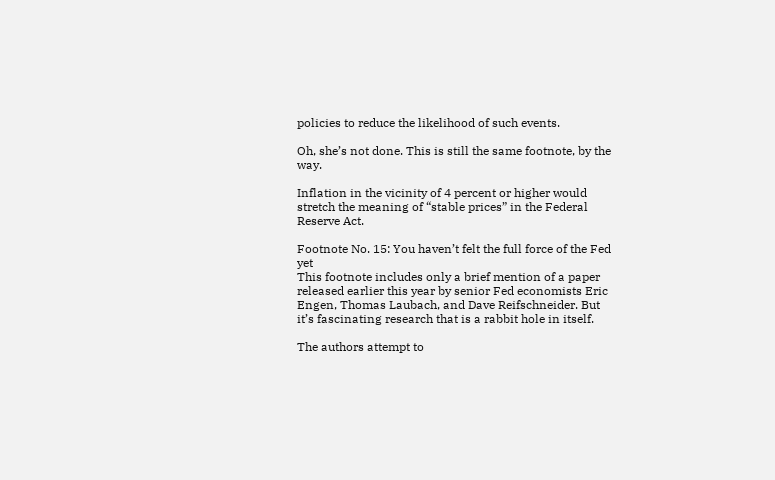policies to reduce the likelihood of such events.

Oh, she’s not done. This is still the same footnote, by the way.

Inflation in the vicinity of 4 percent or higher would stretch the meaning of “stable prices” in the Federal Reserve Act.

Footnote No. 15: You haven’t felt the full force of the Fed yet
This footnote includes only a brief mention of a paper released earlier this year by senior Fed economists Eric Engen, Thomas Laubach, and Dave Reifschneider. But it’s fascinating research that is a rabbit hole in itself.

The authors attempt to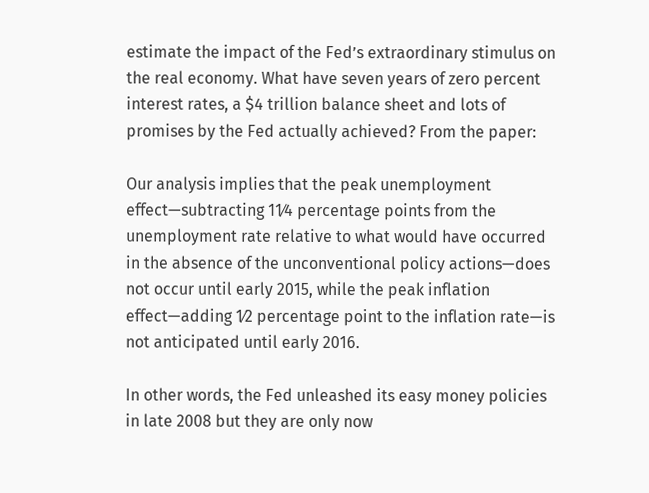estimate the impact of the Fed’s extraordinary stimulus on the real economy. What have seven years of zero percent interest rates, a $4 trillion balance sheet and lots of promises by the Fed actually achieved? From the paper:

Our analysis implies that the peak unemployment effect—subtracting 11⁄4 percentage points from the unemployment rate relative to what would have occurred in the absence of the unconventional policy actions—does not occur until early 2015, while the peak inflation effect—adding 1⁄2 percentage point to the inflation rate—is not anticipated until early 2016.

In other words, the Fed unleashed its easy money policies in late 2008 but they are only now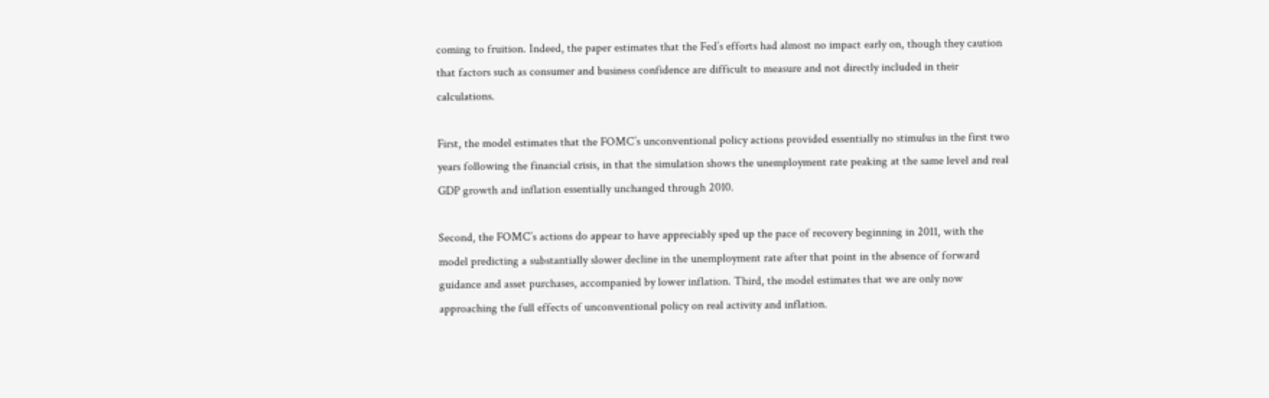coming to fruition. Indeed, the paper estimates that the Fed’s efforts had almost no impact early on, though they caution that factors such as consumer and business confidence are difficult to measure and not directly included in their calculations.

First, the model estimates that the FOMC’s unconventional policy actions provided essentially no stimulus in the first two years following the financial crisis, in that the simulation shows the unemployment rate peaking at the same level and real GDP growth and inflation essentially unchanged through 2010.

Second, the FOMC’s actions do appear to have appreciably sped up the pace of recovery beginning in 2011, with the model predicting a substantially slower decline in the unemployment rate after that point in the absence of forward guidance and asset purchases, accompanied by lower inflation. Third, the model estimates that we are only now approaching the full effects of unconventional policy on real activity and inflation.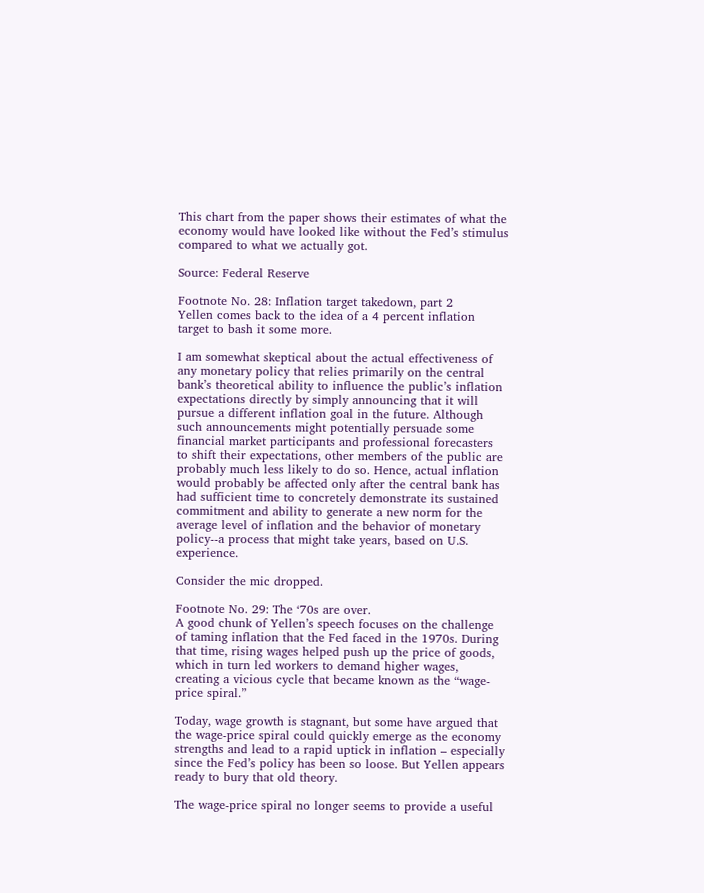This chart from the paper shows their estimates of what the economy would have looked like without the Fed’s stimulus compared to what we actually got.

Source: Federal Reserve

Footnote No. 28: Inflation target takedown, part 2
Yellen comes back to the idea of a 4 percent inflation target to bash it some more.

I am somewhat skeptical about the actual effectiveness of any monetary policy that relies primarily on the central bank’s theoretical ability to influence the public’s inflation expectations directly by simply announcing that it will pursue a different inflation goal in the future. Although such announcements might potentially persuade some financial market participants and professional forecasters to shift their expectations, other members of the public are probably much less likely to do so. Hence, actual inflation would probably be affected only after the central bank has had sufficient time to concretely demonstrate its sustained commitment and ability to generate a new norm for the average level of inflation and the behavior of monetary policy--a process that might take years, based on U.S. experience.

Consider the mic dropped.

Footnote No. 29: The ‘70s are over.
A good chunk of Yellen’s speech focuses on the challenge of taming inflation that the Fed faced in the 1970s. During that time, rising wages helped push up the price of goods, which in turn led workers to demand higher wages, creating a vicious cycle that became known as the “wage-price spiral.”

Today, wage growth is stagnant, but some have argued that the wage-price spiral could quickly emerge as the economy strengths and lead to a rapid uptick in inflation – especially since the Fed’s policy has been so loose. But Yellen appears ready to bury that old theory.

The wage-price spiral no longer seems to provide a useful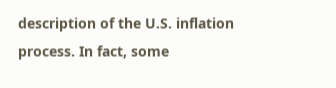description of the U.S. inflation process. In fact, some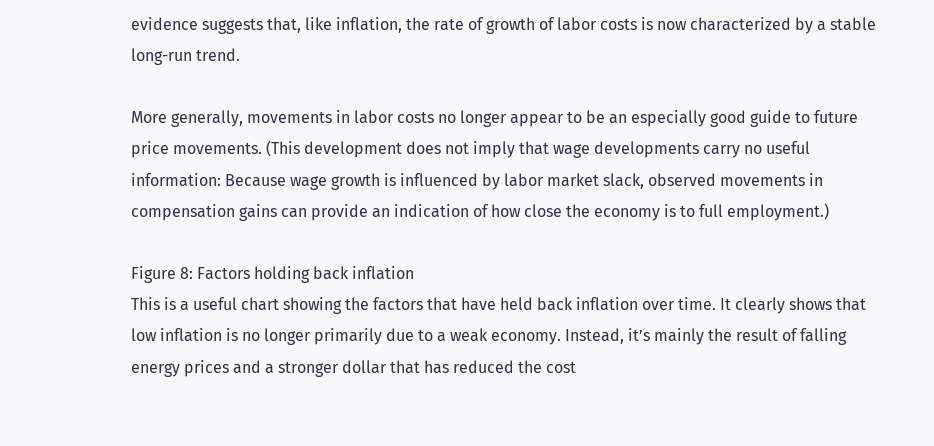evidence suggests that, like inflation, the rate of growth of labor costs is now characterized by a stable long-run trend.

More generally, movements in labor costs no longer appear to be an especially good guide to future price movements. (This development does not imply that wage developments carry no useful information: Because wage growth is influenced by labor market slack, observed movements in compensation gains can provide an indication of how close the economy is to full employment.)

Figure 8: Factors holding back inflation
This is a useful chart showing the factors that have held back inflation over time. It clearly shows that low inflation is no longer primarily due to a weak economy. Instead, it’s mainly the result of falling energy prices and a stronger dollar that has reduced the cost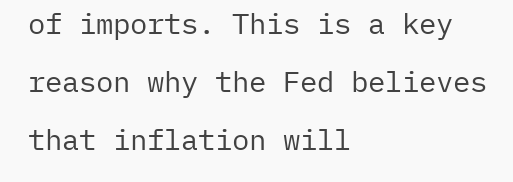of imports. This is a key reason why the Fed believes that inflation will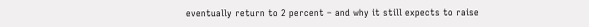eventually return to 2 percent – and why it still expects to raise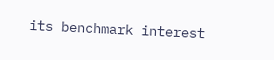its benchmark interest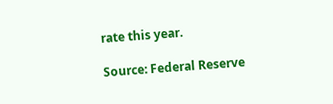rate this year.

Source: Federal Reserve